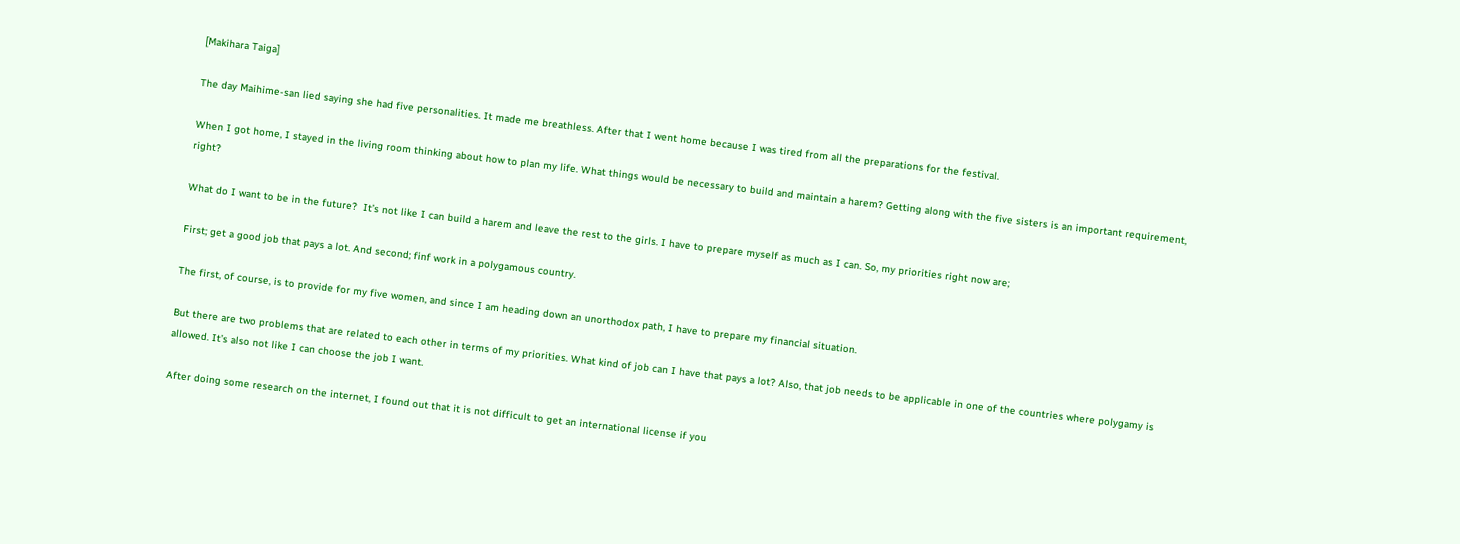[Makihara Taiga]

The day Maihime-san lied saying she had five personalities. It made me breathless. After that I went home because I was tired from all the preparations for the festival.

When I got home, I stayed in the living room thinking about how to plan my life. What things would be necessary to build and maintain a harem? Getting along with the five sisters is an important requirement, right?

What do I want to be in the future?  It’s not like I can build a harem and leave the rest to the girls. I have to prepare myself as much as I can. So, my priorities right now are;

First; get a good job that pays a lot. And second; finf work in a polygamous country.

The first, of course, is to provide for my five women, and since I am heading down an unorthodox path, I have to prepare my financial situation.

But there are two problems that are related to each other in terms of my priorities. What kind of job can I have that pays a lot? Also, that job needs to be applicable in one of the countries where polygamy is allowed. It’s also not like I can choose the job I want.

After doing some research on the internet, I found out that it is not difficult to get an international license if you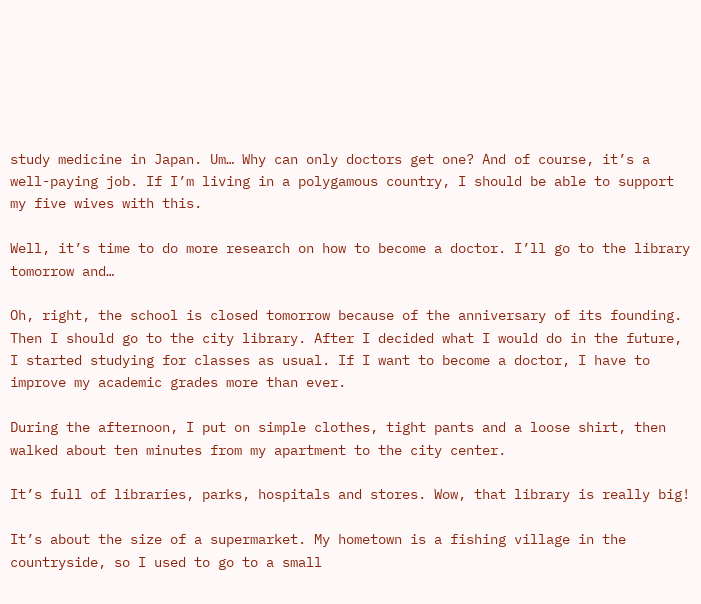study medicine in Japan. Um… Why can only doctors get one? And of course, it’s a well-paying job. If I’m living in a polygamous country, I should be able to support my five wives with this.

Well, it’s time to do more research on how to become a doctor. I’ll go to the library tomorrow and…

Oh, right, the school is closed tomorrow because of the anniversary of its founding. Then I should go to the city library. After I decided what I would do in the future, I started studying for classes as usual. If I want to become a doctor, I have to improve my academic grades more than ever.

During the afternoon, I put on simple clothes, tight pants and a loose shirt, then walked about ten minutes from my apartment to the city center.

It’s full of libraries, parks, hospitals and stores. Wow, that library is really big!

It’s about the size of a supermarket. My hometown is a fishing village in the countryside, so I used to go to a small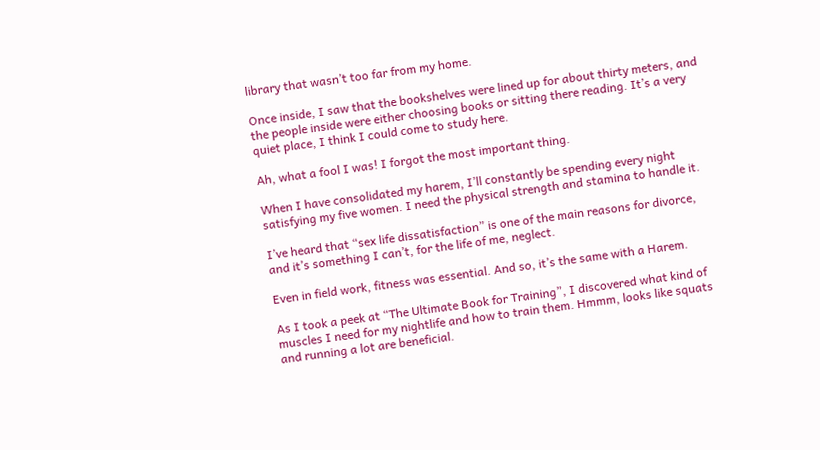library that wasn’t too far from my home.

Once inside, I saw that the bookshelves were lined up for about thirty meters, and the people inside were either choosing books or sitting there reading. It’s a very quiet place, I think I could come to study here.

Ah, what a fool I was! I forgot the most important thing.

When I have consolidated my harem, I’ll constantly be spending every night satisfying my five women. I need the physical strength and stamina to handle it.

I’ve heard that “sex life dissatisfaction” is one of the main reasons for divorce, and it’s something I can’t, for the life of me, neglect.

Even in field work, fitness was essential. And so, it’s the same with a Harem.

As I took a peek at “The Ultimate Book for Training”, I discovered what kind of muscles I need for my nightlife and how to train them. Hmmm, looks like squats and running a lot are beneficial.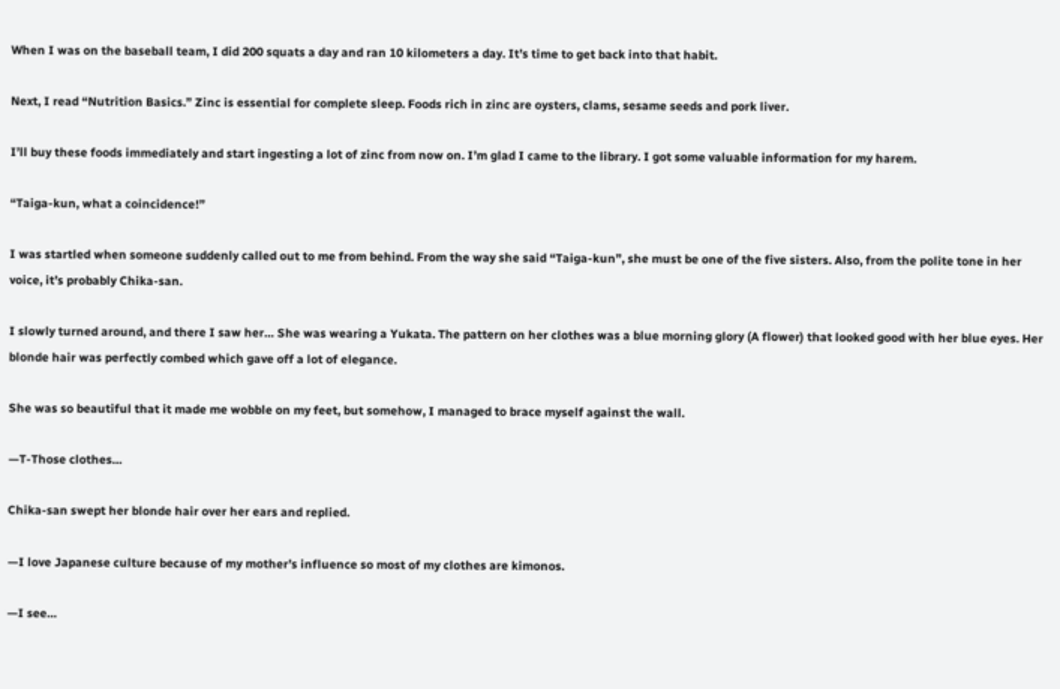When I was on the baseball team, I did 200 squats a day and ran 10 kilometers a day. It’s time to get back into that habit.

Next, I read “Nutrition Basics.” Zinc is essential for complete sleep. Foods rich in zinc are oysters, clams, sesame seeds and pork liver.

I’ll buy these foods immediately and start ingesting a lot of zinc from now on. I’m glad I came to the library. I got some valuable information for my harem.

“Taiga-kun, what a coincidence!”

I was startled when someone suddenly called out to me from behind. From the way she said “Taiga-kun”, she must be one of the five sisters. Also, from the polite tone in her voice, it’s probably Chika-san.

I slowly turned around, and there I saw her… She was wearing a Yukata. The pattern on her clothes was a blue morning glory (A flower) that looked good with her blue eyes. Her blonde hair was perfectly combed which gave off a lot of elegance.

She was so beautiful that it made me wobble on my feet, but somehow, I managed to brace myself against the wall.

—T-Those clothes…

Chika-san swept her blonde hair over her ears and replied.

—I love Japanese culture because of my mother’s influence so most of my clothes are kimonos.

—I see…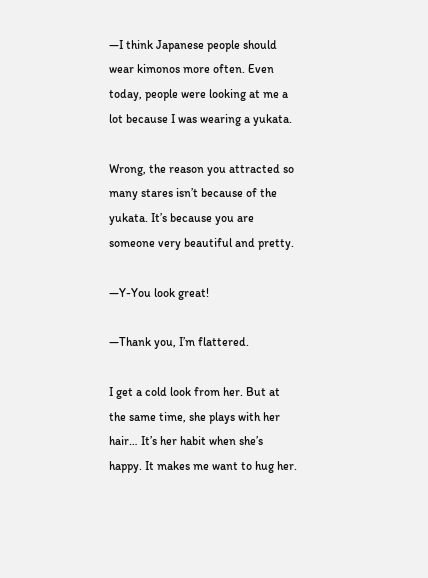—I think Japanese people should wear kimonos more often. Even today, people were looking at me a lot because I was wearing a yukata.

Wrong, the reason you attracted so many stares isn’t because of the yukata. It’s because you are someone very beautiful and pretty.

—Y-You look great!

—Thank you, I’m flattered.

I get a cold look from her. But at the same time, she plays with her hair… It’s her habit when she’s happy. It makes me want to hug her.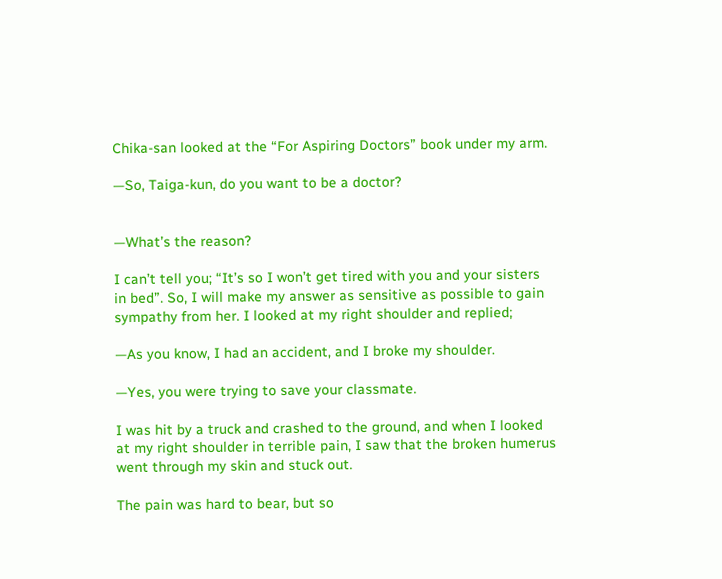Chika-san looked at the “For Aspiring Doctors” book under my arm.

—So, Taiga-kun, do you want to be a doctor?


—What’s the reason?

I can’t tell you; “It’s so I won’t get tired with you and your sisters in bed”. So, I will make my answer as sensitive as possible to gain sympathy from her. I looked at my right shoulder and replied;

—As you know, I had an accident, and I broke my shoulder.

—Yes, you were trying to save your classmate.

I was hit by a truck and crashed to the ground, and when I looked at my right shoulder in terrible pain, I saw that the broken humerus went through my skin and stuck out.

The pain was hard to bear, but so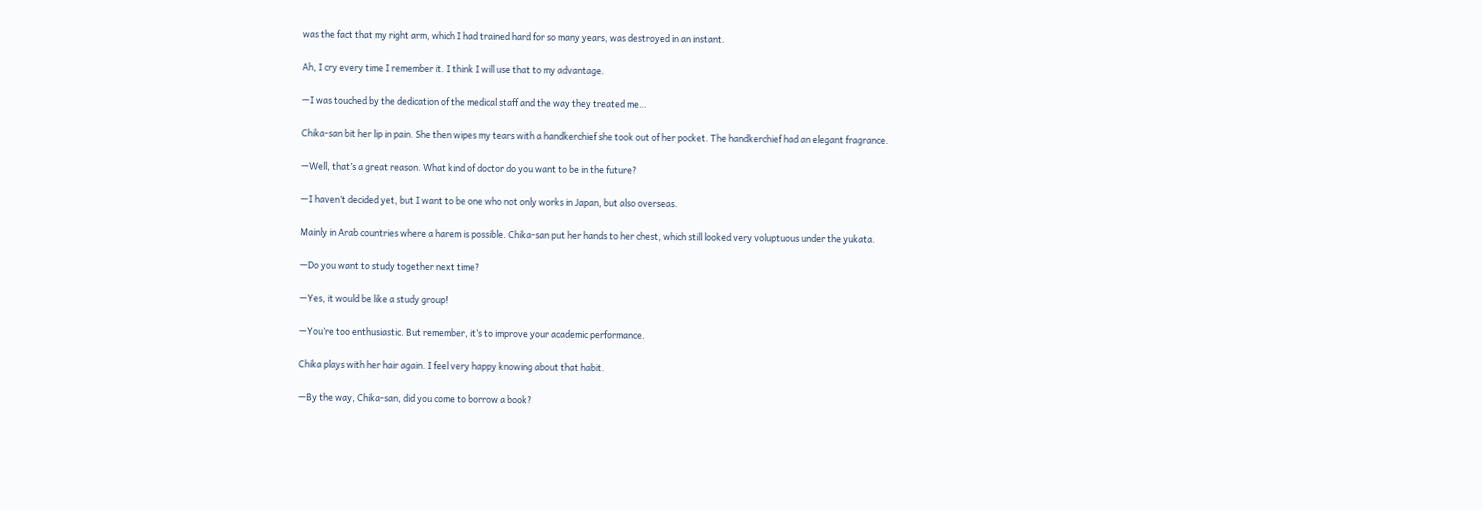was the fact that my right arm, which I had trained hard for so many years, was destroyed in an instant.

Ah, I cry every time I remember it. I think I will use that to my advantage.

—I was touched by the dedication of the medical staff and the way they treated me…

Chika-san bit her lip in pain. She then wipes my tears with a handkerchief she took out of her pocket. The handkerchief had an elegant fragrance.

—Well, that’s a great reason. What kind of doctor do you want to be in the future?

—I haven’t decided yet, but I want to be one who not only works in Japan, but also overseas.

Mainly in Arab countries where a harem is possible. Chika-san put her hands to her chest, which still looked very voluptuous under the yukata.

—Do you want to study together next time?

—Yes, it would be like a study group!

—You’re too enthusiastic. But remember, it’s to improve your academic performance.

Chika plays with her hair again. I feel very happy knowing about that habit.

—By the way, Chika-san, did you come to borrow a book?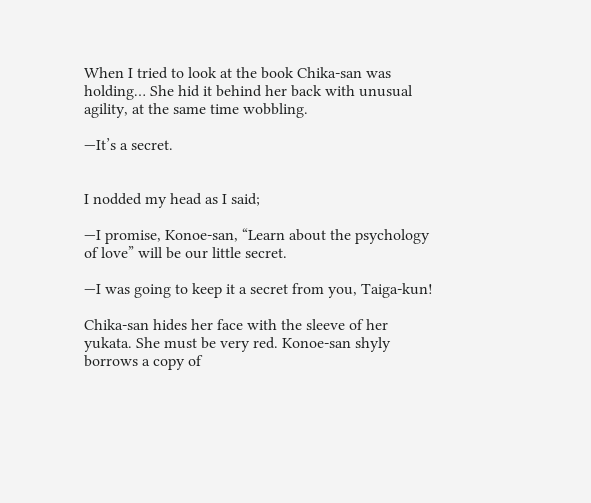When I tried to look at the book Chika-san was holding… She hid it behind her back with unusual agility, at the same time wobbling.

—It’s a secret.


I nodded my head as I said;

—I promise, Konoe-san, “Learn about the psychology of love” will be our little secret.

—I was going to keep it a secret from you, Taiga-kun!

Chika-san hides her face with the sleeve of her yukata. She must be very red. Konoe-san shyly borrows a copy of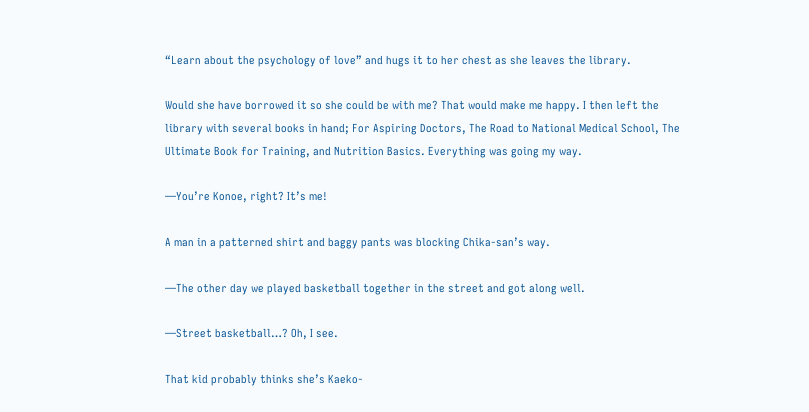“Learn about the psychology of love” and hugs it to her chest as she leaves the library.

Would she have borrowed it so she could be with me? That would make me happy. I then left the library with several books in hand; For Aspiring Doctors, The Road to National Medical School, The Ultimate Book for Training, and Nutrition Basics. Everything was going my way.

—You’re Konoe, right? It’s me!

A man in a patterned shirt and baggy pants was blocking Chika-san’s way.

—The other day we played basketball together in the street and got along well.

—Street basketball…? Oh, I see.

That kid probably thinks she’s Kaeko-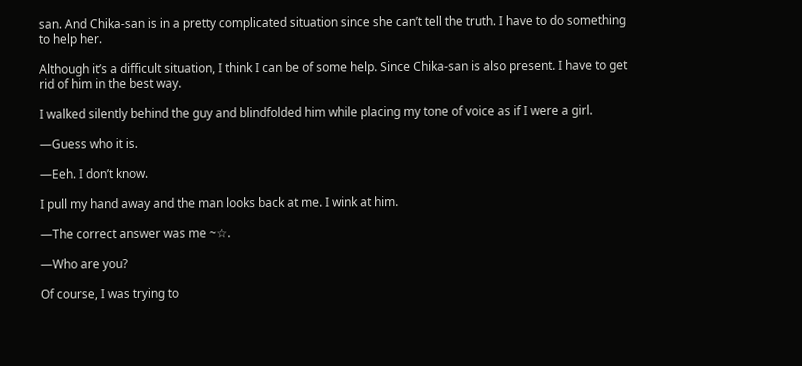san. And Chika-san is in a pretty complicated situation since she can’t tell the truth. I have to do something to help her.

Although it’s a difficult situation, I think I can be of some help. Since Chika-san is also present. I have to get rid of him in the best way.

I walked silently behind the guy and blindfolded him while placing my tone of voice as if I were a girl.

—Guess who it is.

—Eeh. I don’t know.

I pull my hand away and the man looks back at me. I wink at him.

—The correct answer was me ~☆.

—Who are you?

Of course, I was trying to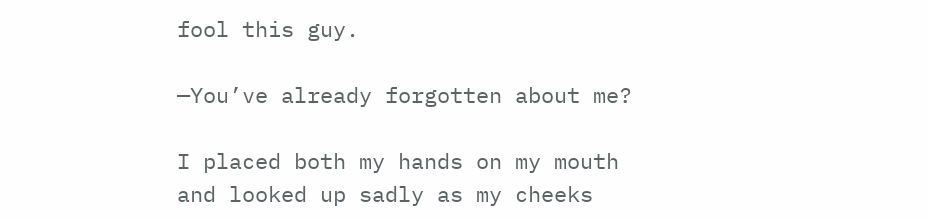fool this guy.

—You’ve already forgotten about me?

I placed both my hands on my mouth and looked up sadly as my cheeks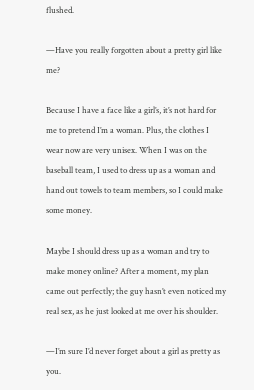flushed.

—Have you really forgotten about a pretty girl like me?

Because I have a face like a girl’s, it’s not hard for me to pretend I’m a woman. Plus, the clothes I wear now are very unisex. When I was on the baseball team, I used to dress up as a woman and hand out towels to team members, so I could make some money.

Maybe I should dress up as a woman and try to make money online? After a moment, my plan came out perfectly; the guy hasn’t even noticed my real sex, as he just looked at me over his shoulder.

—I’m sure I’d never forget about a girl as pretty as you.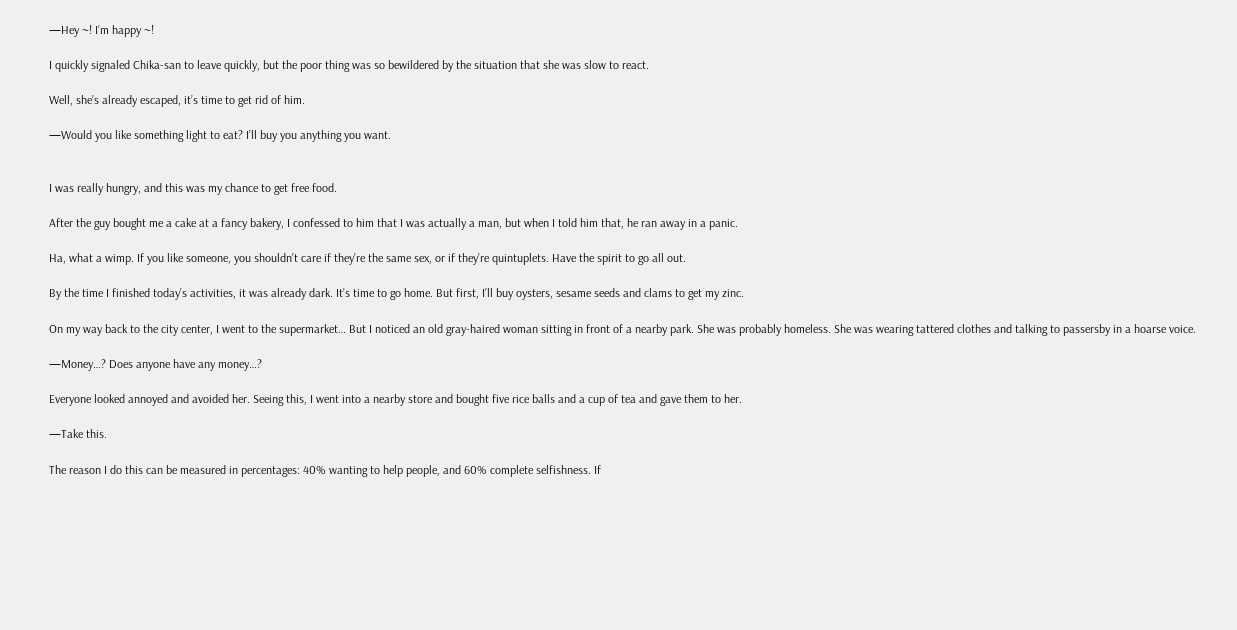—Hey ~! I’m happy ~!

I quickly signaled Chika-san to leave quickly, but the poor thing was so bewildered by the situation that she was slow to react.

Well, she’s already escaped, it’s time to get rid of him.

—Would you like something light to eat? I’ll buy you anything you want.


I was really hungry, and this was my chance to get free food.

After the guy bought me a cake at a fancy bakery, I confessed to him that I was actually a man, but when I told him that, he ran away in a panic.

Ha, what a wimp. If you like someone, you shouldn’t care if they’re the same sex, or if they’re quintuplets. Have the spirit to go all out.

By the time I finished today’s activities, it was already dark. It’s time to go home. But first, I’ll buy oysters, sesame seeds and clams to get my zinc.

On my way back to the city center, I went to the supermarket… But I noticed an old gray-haired woman sitting in front of a nearby park. She was probably homeless. She was wearing tattered clothes and talking to passersby in a hoarse voice.

—Money…? Does anyone have any money…?

Everyone looked annoyed and avoided her. Seeing this, I went into a nearby store and bought five rice balls and a cup of tea and gave them to her.

—Take this.

The reason I do this can be measured in percentages: 40% wanting to help people, and 60% complete selfishness. If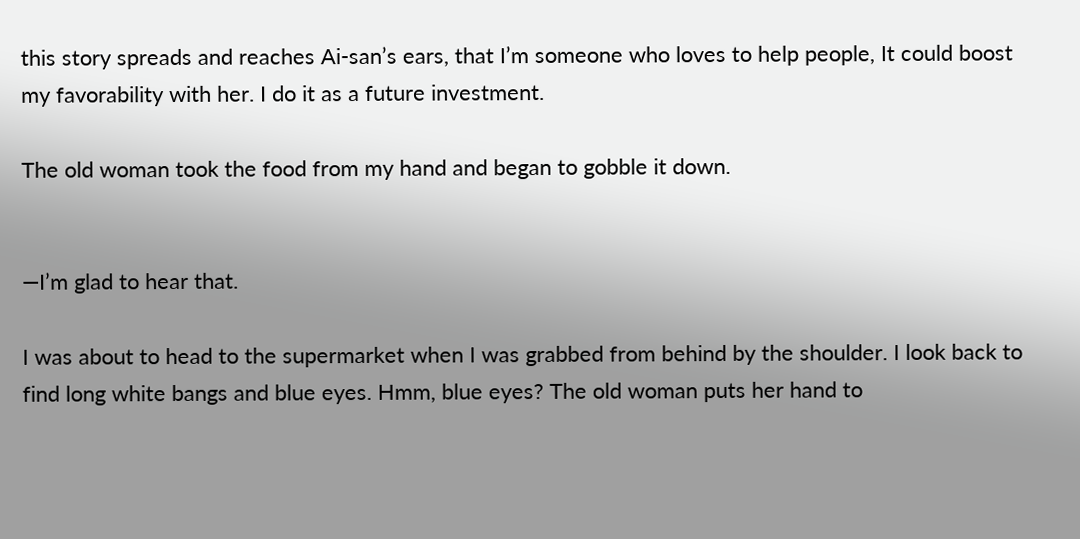this story spreads and reaches Ai-san’s ears, that I’m someone who loves to help people, It could boost my favorability with her. I do it as a future investment.

The old woman took the food from my hand and began to gobble it down.


—I’m glad to hear that.

I was about to head to the supermarket when I was grabbed from behind by the shoulder. I look back to find long white bangs and blue eyes. Hmm, blue eyes? The old woman puts her hand to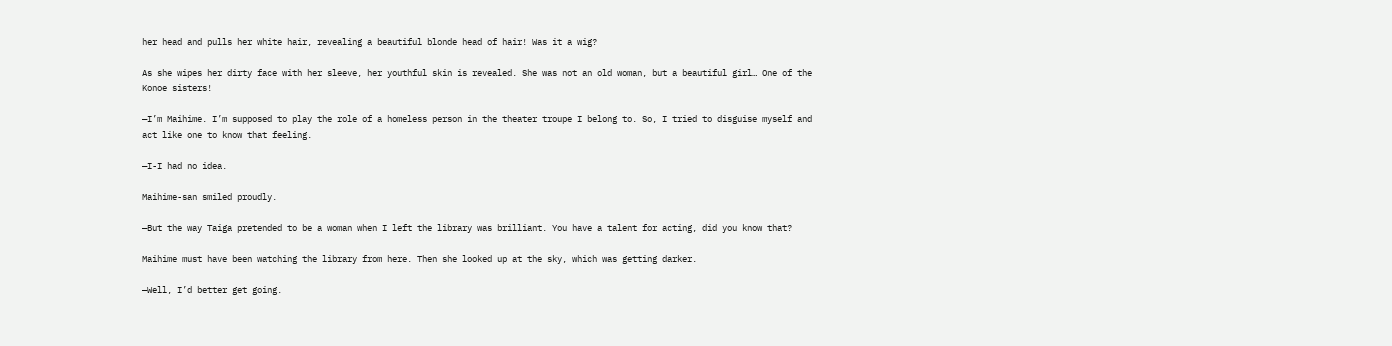her head and pulls her white hair, revealing a beautiful blonde head of hair! Was it a wig?

As she wipes her dirty face with her sleeve, her youthful skin is revealed. She was not an old woman, but a beautiful girl… One of the Konoe sisters!

—I’m Maihime. I’m supposed to play the role of a homeless person in the theater troupe I belong to. So, I tried to disguise myself and act like one to know that feeling.

—I-I had no idea.

Maihime-san smiled proudly.

—But the way Taiga pretended to be a woman when I left the library was brilliant. You have a talent for acting, did you know that?

Maihime must have been watching the library from here. Then she looked up at the sky, which was getting darker.

—Well, I’d better get going.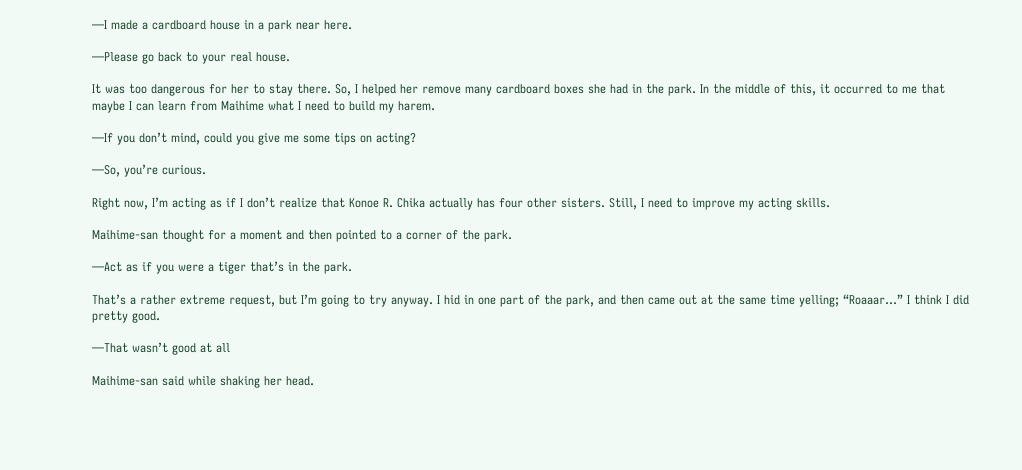—I made a cardboard house in a park near here.

—Please go back to your real house.

It was too dangerous for her to stay there. So, I helped her remove many cardboard boxes she had in the park. In the middle of this, it occurred to me that maybe I can learn from Maihime what I need to build my harem.

—If you don’t mind, could you give me some tips on acting?

—So, you’re curious.

Right now, I’m acting as if I don’t realize that Konoe R. Chika actually has four other sisters. Still, I need to improve my acting skills.

Maihime-san thought for a moment and then pointed to a corner of the park.

—Act as if you were a tiger that’s in the park.

That’s a rather extreme request, but I’m going to try anyway. I hid in one part of the park, and then came out at the same time yelling; “Roaaar…” I think I did pretty good.

—That wasn’t good at all

Maihime-san said while shaking her head.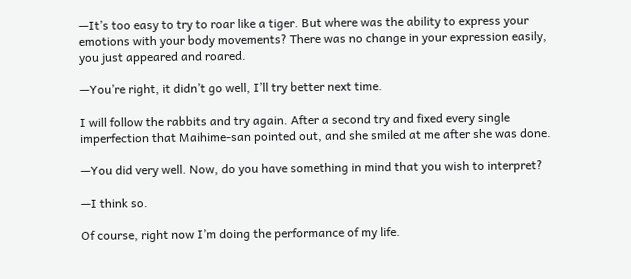—It’s too easy to try to roar like a tiger. But where was the ability to express your emotions with your body movements? There was no change in your expression easily, you just appeared and roared.

—You’re right, it didn’t go well, I’ll try better next time.

I will follow the rabbits and try again. After a second try and fixed every single imperfection that Maihime-san pointed out, and she smiled at me after she was done.

—You did very well. Now, do you have something in mind that you wish to interpret?

—I think so.

Of course, right now I’m doing the performance of my life.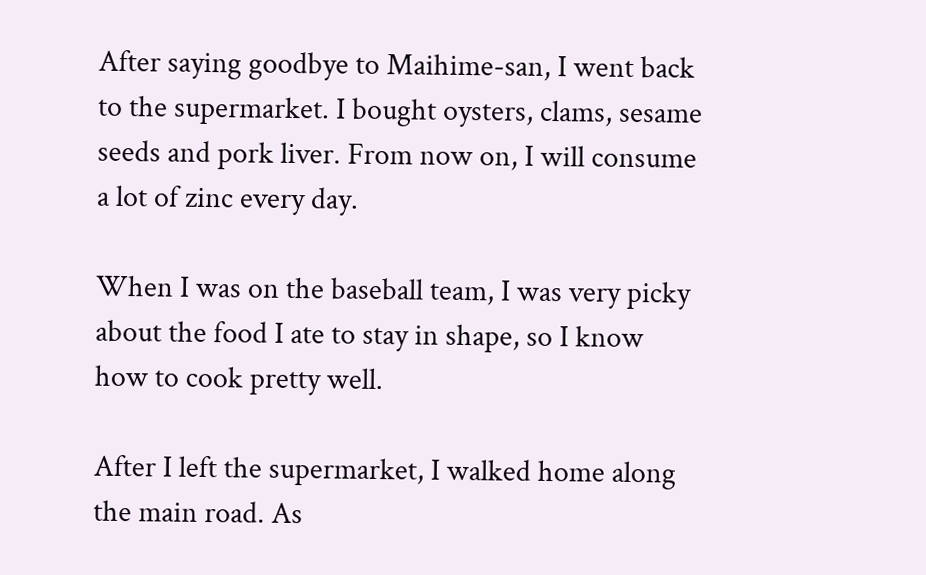After saying goodbye to Maihime-san, I went back to the supermarket. I bought oysters, clams, sesame seeds and pork liver. From now on, I will consume a lot of zinc every day.

When I was on the baseball team, I was very picky about the food I ate to stay in shape, so I know how to cook pretty well.

After I left the supermarket, I walked home along the main road. As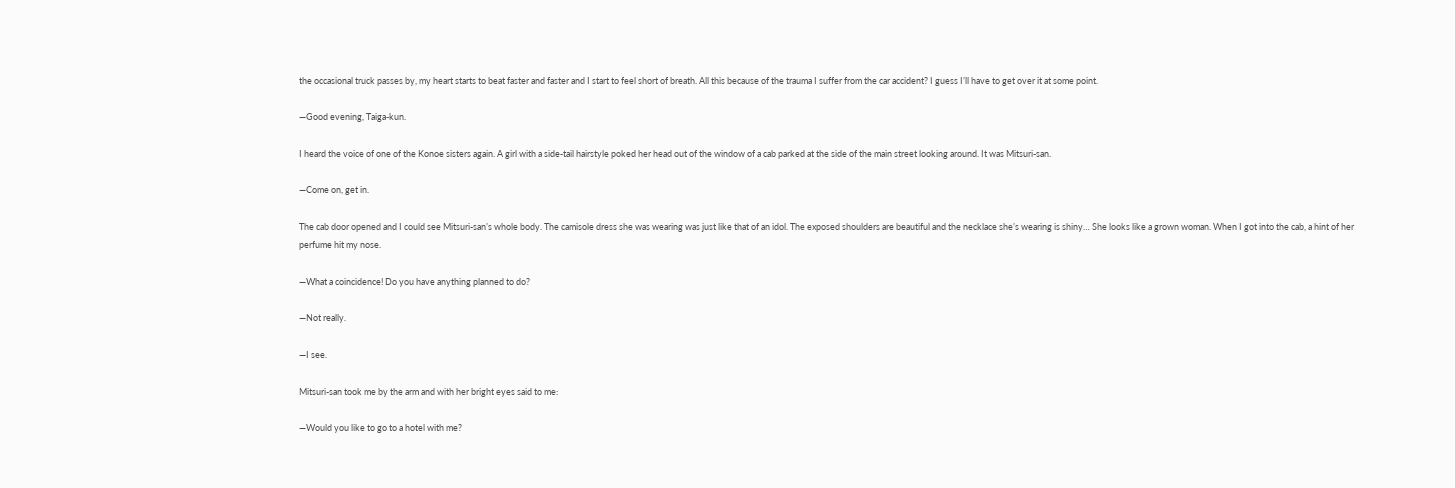the occasional truck passes by, my heart starts to beat faster and faster and I start to feel short of breath. All this because of the trauma I suffer from the car accident? I guess I’ll have to get over it at some point.

—Good evening, Taiga-kun.

I heard the voice of one of the Konoe sisters again. A girl with a side-tail hairstyle poked her head out of the window of a cab parked at the side of the main street looking around. It was Mitsuri-san.

—Come on, get in.

The cab door opened and I could see Mitsuri-san’s whole body. The camisole dress she was wearing was just like that of an idol. The exposed shoulders are beautiful and the necklace she’s wearing is shiny… She looks like a grown woman. When I got into the cab, a hint of her perfume hit my nose.

—What a coincidence! Do you have anything planned to do?

—Not really.

—I see.

Mitsuri-san took me by the arm and with her bright eyes said to me:

—Would you like to go to a hotel with me?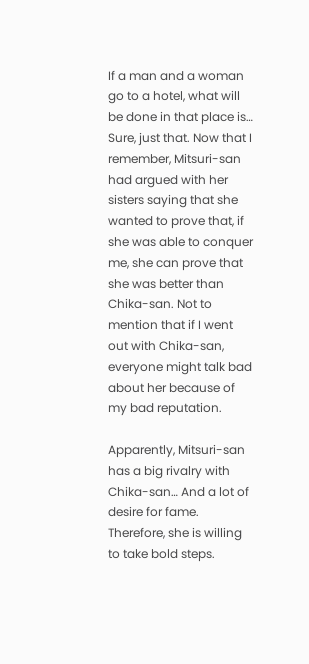If a man and a woman go to a hotel, what will be done in that place is… Sure, just that. Now that I remember, Mitsuri-san had argued with her sisters saying that she wanted to prove that, if she was able to conquer me, she can prove that she was better than Chika-san. Not to mention that if I went out with Chika-san, everyone might talk bad about her because of my bad reputation.

Apparently, Mitsuri-san has a big rivalry with Chika-san… And a lot of desire for fame. Therefore, she is willing to take bold steps.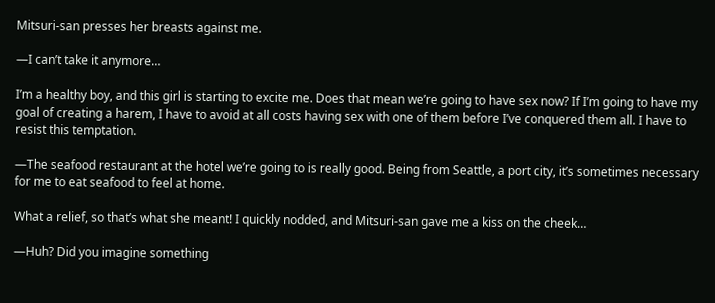Mitsuri-san presses her breasts against me.

—I can’t take it anymore…

I’m a healthy boy, and this girl is starting to excite me. Does that mean we’re going to have sex now? If I’m going to have my goal of creating a harem, I have to avoid at all costs having sex with one of them before I’ve conquered them all. I have to resist this temptation.

—The seafood restaurant at the hotel we’re going to is really good. Being from Seattle, a port city, it’s sometimes necessary for me to eat seafood to feel at home.

What a relief, so that’s what she meant! I quickly nodded, and Mitsuri-san gave me a kiss on the cheek…

—Huh? Did you imagine something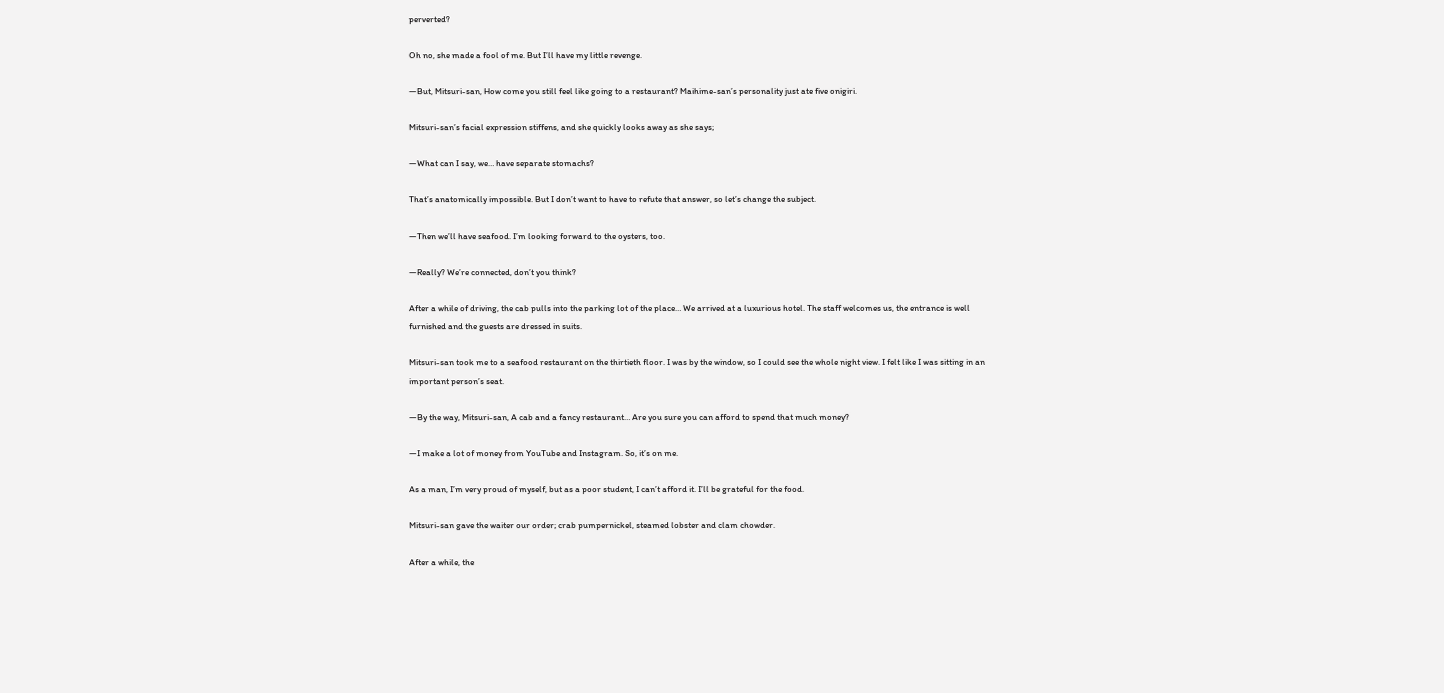perverted?

Oh no, she made a fool of me. But I’ll have my little revenge.

—But, Mitsuri-san, How come you still feel like going to a restaurant? Maihime-san’s personality just ate five onigiri.

Mitsuri-san’s facial expression stiffens, and she quickly looks away as she says;

—What can I say, we… have separate stomachs?

That’s anatomically impossible. But I don’t want to have to refute that answer, so let’s change the subject.

—Then we’ll have seafood. I’m looking forward to the oysters, too.

—Really? We’re connected, don’t you think?

After a while of driving, the cab pulls into the parking lot of the place… We arrived at a luxurious hotel. The staff welcomes us, the entrance is well furnished and the guests are dressed in suits.

Mitsuri-san took me to a seafood restaurant on the thirtieth floor. I was by the window, so I could see the whole night view. I felt like I was sitting in an important person’s seat.

—By the way, Mitsuri-san, A cab and a fancy restaurant… Are you sure you can afford to spend that much money?

—I make a lot of money from YouTube and Instagram. So, it’s on me.

As a man, I’m very proud of myself, but as a poor student, I can’t afford it. I’ll be grateful for the food.

Mitsuri-san gave the waiter our order; crab pumpernickel, steamed lobster and clam chowder.

After a while, the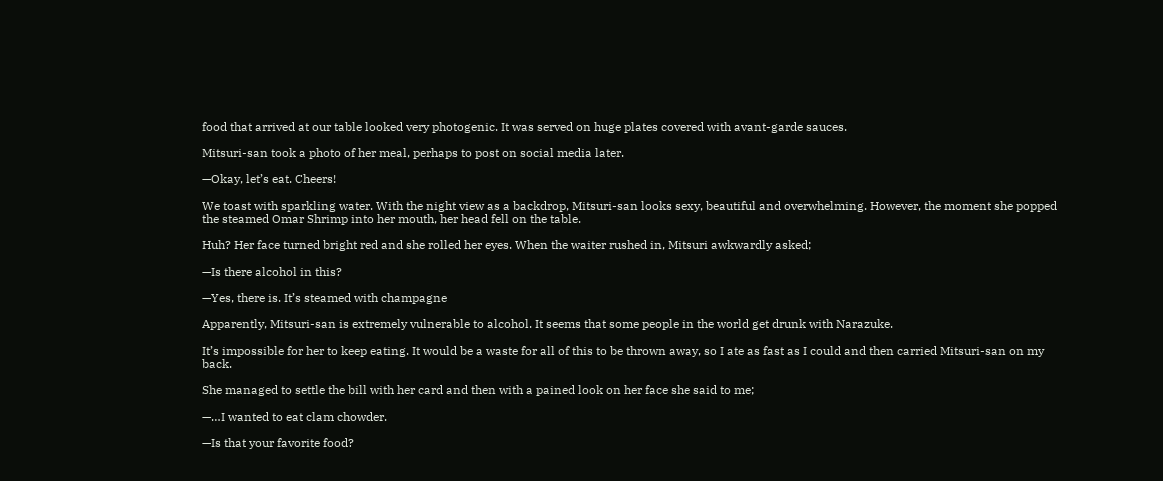food that arrived at our table looked very photogenic. It was served on huge plates covered with avant-garde sauces.

Mitsuri-san took a photo of her meal, perhaps to post on social media later.

—Okay, let’s eat. Cheers!

We toast with sparkling water. With the night view as a backdrop, Mitsuri-san looks sexy, beautiful and overwhelming. However, the moment she popped the steamed Omar Shrimp into her mouth, her head fell on the table.

Huh? Her face turned bright red and she rolled her eyes. When the waiter rushed in, Mitsuri awkwardly asked;

—Is there alcohol in this?

—Yes, there is. It’s steamed with champagne

Apparently, Mitsuri-san is extremely vulnerable to alcohol. It seems that some people in the world get drunk with Narazuke.

It’s impossible for her to keep eating. It would be a waste for all of this to be thrown away, so I ate as fast as I could and then carried Mitsuri-san on my back.

She managed to settle the bill with her card and then with a pained look on her face she said to me;

—…I wanted to eat clam chowder.

—Is that your favorite food?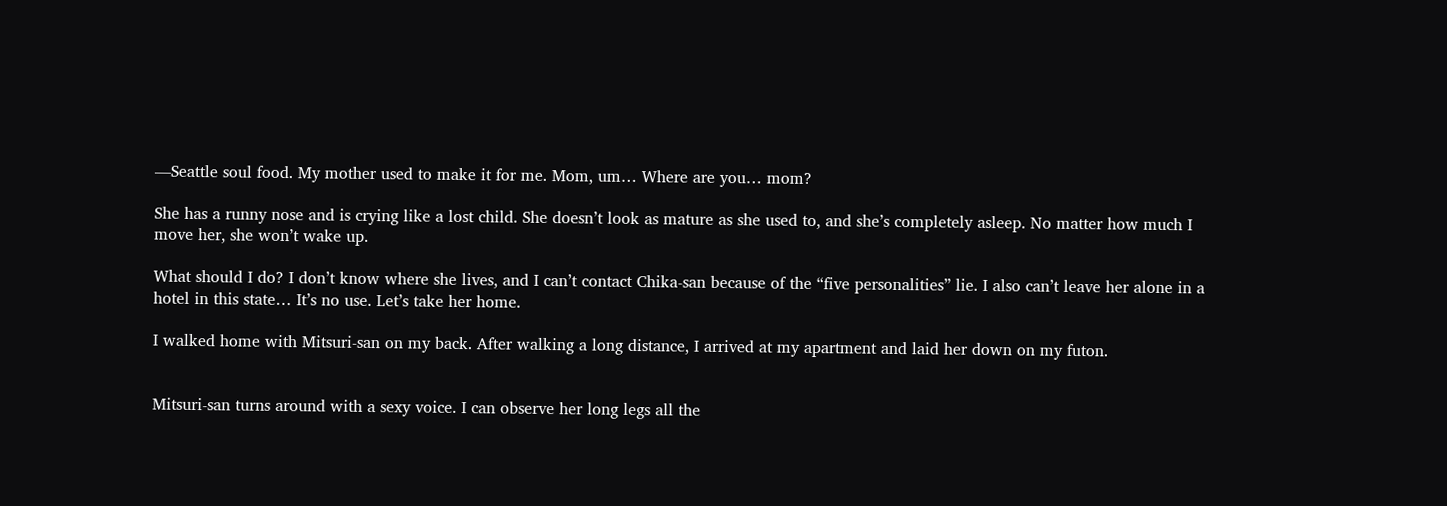—Seattle soul food. My mother used to make it for me. Mom, um… Where are you… mom?

She has a runny nose and is crying like a lost child. She doesn’t look as mature as she used to, and she’s completely asleep. No matter how much I move her, she won’t wake up.

What should I do? I don’t know where she lives, and I can’t contact Chika-san because of the “five personalities” lie. I also can’t leave her alone in a hotel in this state… It’s no use. Let’s take her home.

I walked home with Mitsuri-san on my back. After walking a long distance, I arrived at my apartment and laid her down on my futon.


Mitsuri-san turns around with a sexy voice. I can observe her long legs all the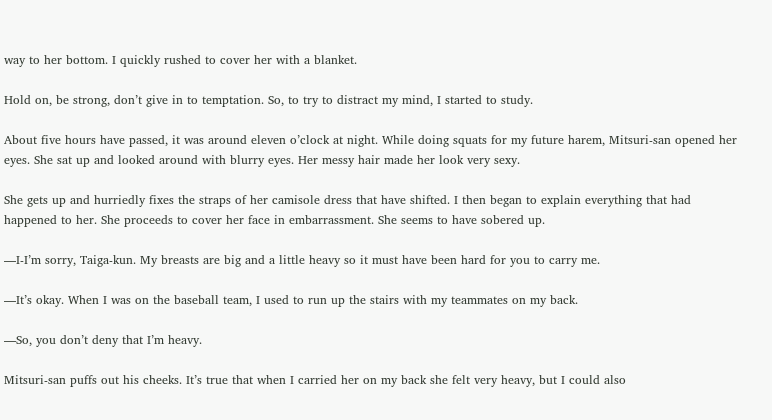way to her bottom. I quickly rushed to cover her with a blanket.

Hold on, be strong, don’t give in to temptation. So, to try to distract my mind, I started to study.

About five hours have passed, it was around eleven o’clock at night. While doing squats for my future harem, Mitsuri-san opened her eyes. She sat up and looked around with blurry eyes. Her messy hair made her look very sexy.

She gets up and hurriedly fixes the straps of her camisole dress that have shifted. I then began to explain everything that had happened to her. She proceeds to cover her face in embarrassment. She seems to have sobered up.

—I-I’m sorry, Taiga-kun. My breasts are big and a little heavy so it must have been hard for you to carry me.

—It’s okay. When I was on the baseball team, I used to run up the stairs with my teammates on my back.

—So, you don’t deny that I’m heavy.

Mitsuri-san puffs out his cheeks. It’s true that when I carried her on my back she felt very heavy, but I could also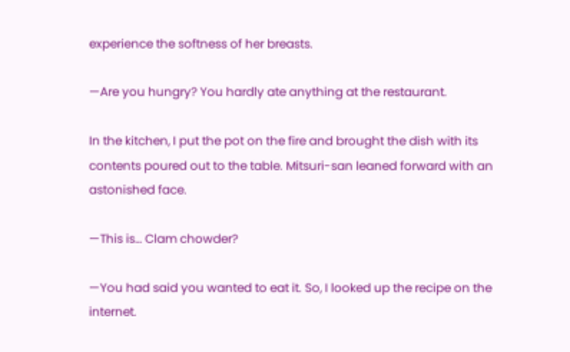experience the softness of her breasts.

—Are you hungry? You hardly ate anything at the restaurant.

In the kitchen, I put the pot on the fire and brought the dish with its contents poured out to the table. Mitsuri-san leaned forward with an astonished face.

—This is… Clam chowder?

—You had said you wanted to eat it. So, I looked up the recipe on the internet.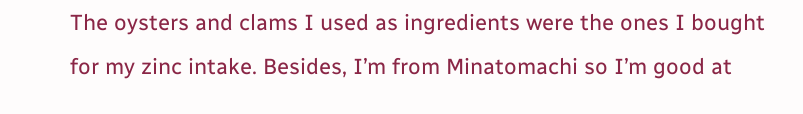The oysters and clams I used as ingredients were the ones I bought for my zinc intake. Besides, I’m from Minatomachi so I’m good at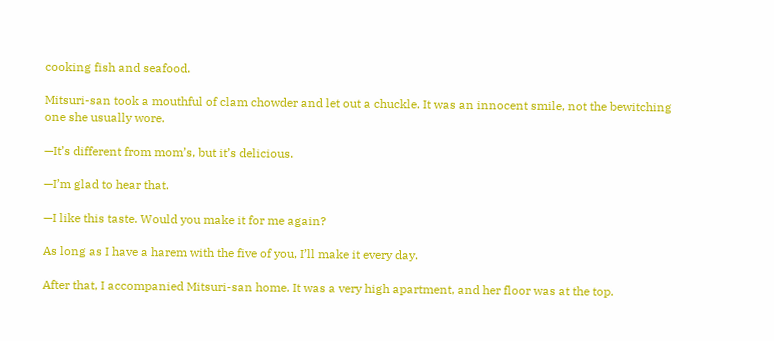cooking fish and seafood.

Mitsuri-san took a mouthful of clam chowder and let out a chuckle. It was an innocent smile, not the bewitching one she usually wore.

—It’s different from mom’s, but it’s delicious.

—I’m glad to hear that.

—I like this taste. Would you make it for me again?

As long as I have a harem with the five of you, I’ll make it every day.

After that, I accompanied Mitsuri-san home. It was a very high apartment, and her floor was at the top.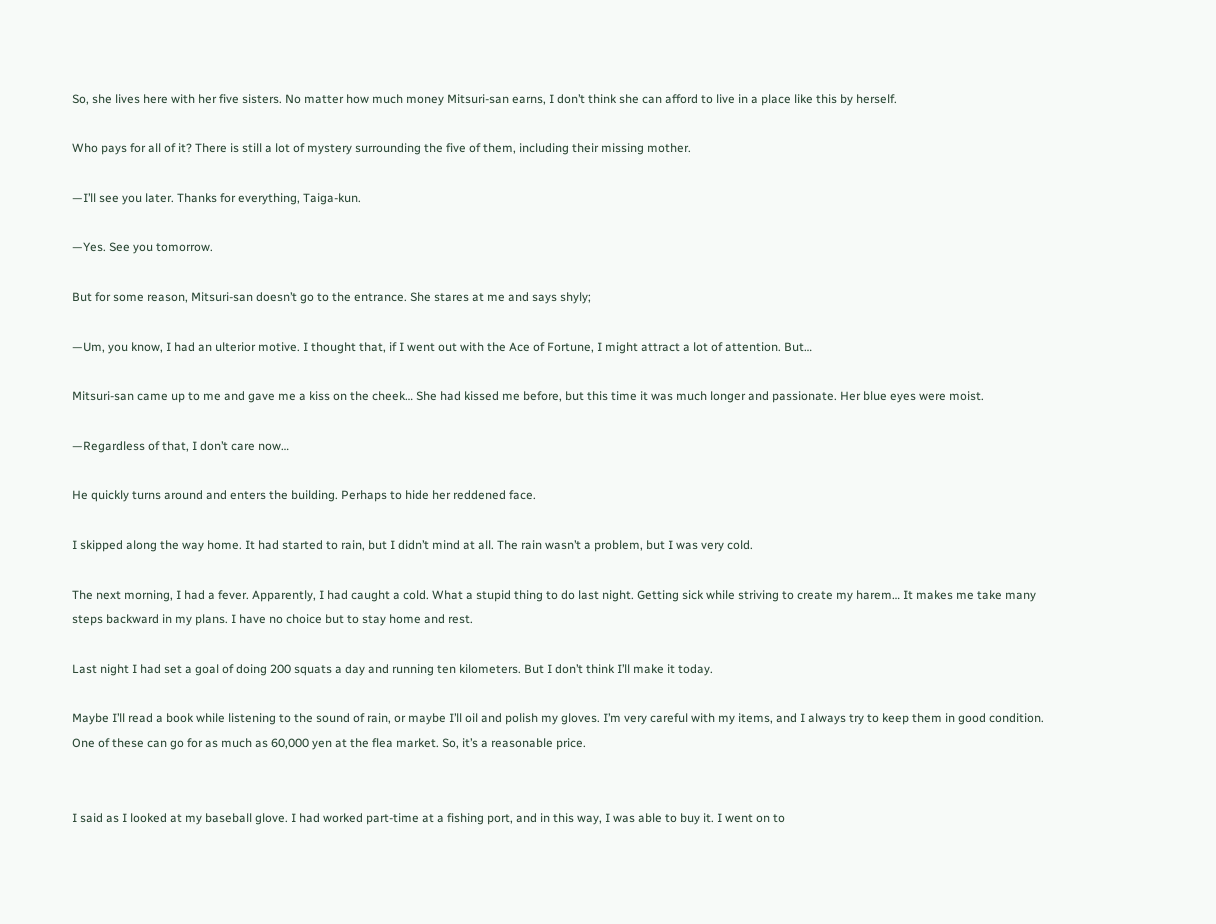So, she lives here with her five sisters. No matter how much money Mitsuri-san earns, I don’t think she can afford to live in a place like this by herself.

Who pays for all of it? There is still a lot of mystery surrounding the five of them, including their missing mother.

—I’ll see you later. Thanks for everything, Taiga-kun.

—Yes. See you tomorrow.

But for some reason, Mitsuri-san doesn’t go to the entrance. She stares at me and says shyly;

—Um, you know, I had an ulterior motive. I thought that, if I went out with the Ace of Fortune, I might attract a lot of attention. But…

Mitsuri-san came up to me and gave me a kiss on the cheek… She had kissed me before, but this time it was much longer and passionate. Her blue eyes were moist.

—Regardless of that, I don’t care now…

He quickly turns around and enters the building. Perhaps to hide her reddened face.

I skipped along the way home. It had started to rain, but I didn’t mind at all. The rain wasn’t a problem, but I was very cold.

The next morning, I had a fever. Apparently, I had caught a cold. What a stupid thing to do last night. Getting sick while striving to create my harem… It makes me take many steps backward in my plans. I have no choice but to stay home and rest.

Last night I had set a goal of doing 200 squats a day and running ten kilometers. But I don’t think I’ll make it today.

Maybe I’ll read a book while listening to the sound of rain, or maybe I’ll oil and polish my gloves. I’m very careful with my items, and I always try to keep them in good condition. One of these can go for as much as 60,000 yen at the flea market. So, it’s a reasonable price.


I said as I looked at my baseball glove. I had worked part-time at a fishing port, and in this way, I was able to buy it. I went on to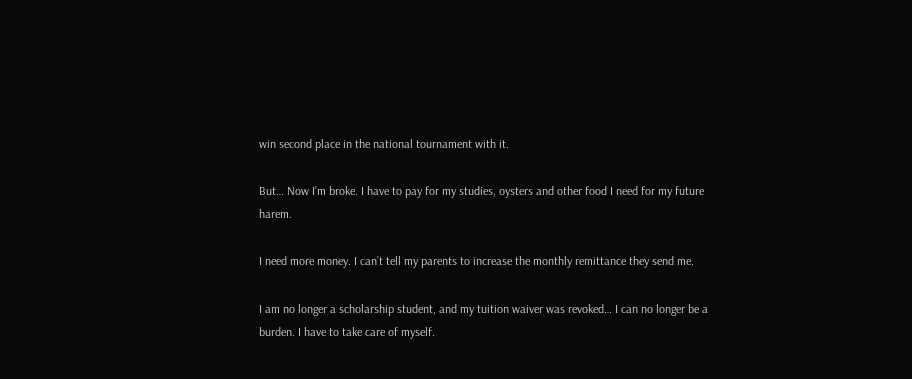win second place in the national tournament with it.

But… Now I’m broke. I have to pay for my studies, oysters and other food I need for my future harem.

I need more money. I can’t tell my parents to increase the monthly remittance they send me.

I am no longer a scholarship student, and my tuition waiver was revoked… I can no longer be a burden. I have to take care of myself.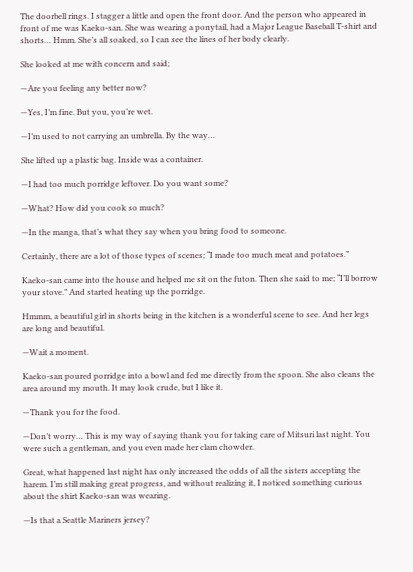The doorbell rings. I stagger a little and open the front door. And the person who appeared in front of me was Kaeko-san. She was wearing a ponytail, had a Major League Baseball T-shirt and shorts… Hmm. She’s all soaked, so I can see the lines of her body clearly.

She looked at me with concern and said;

—Are you feeling any better now?

—Yes, I’m fine. But you, you’re wet.

—I’m used to not carrying an umbrella. By the way…

She lifted up a plastic bag. Inside was a container.

—I had too much porridge leftover. Do you want some?

—What? How did you cook so much?

—In the manga, that’s what they say when you bring food to someone.

Certainly, there are a lot of those types of scenes; “I made too much meat and potatoes.”

Kaeko-san came into the house and helped me sit on the futon. Then she said to me; “I’ll borrow your stove.” And started heating up the porridge.

Hmmm, a beautiful girl in shorts being in the kitchen is a wonderful scene to see. And her legs are long and beautiful.

—Wait a moment.

Kaeko-san poured porridge into a bowl and fed me directly from the spoon. She also cleans the area around my mouth. It may look crude, but I like it.

—Thank you for the food.

—Don’t worry… This is my way of saying thank you for taking care of Mitsuri last night. You were such a gentleman, and you even made her clam chowder.

Great, what happened last night has only increased the odds of all the sisters accepting the harem. I’m still making great progress, and without realizing it, I noticed something curious about the shirt Kaeko-san was wearing.

—Is that a Seattle Mariners jersey?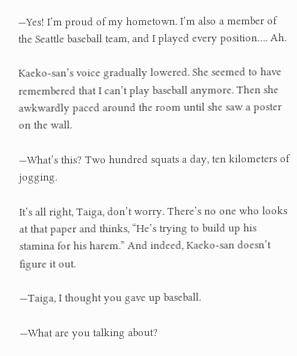—Yes! I’m proud of my hometown. I’m also a member of the Seattle baseball team, and I played every position…. Ah.

Kaeko-san’s voice gradually lowered. She seemed to have remembered that I can’t play baseball anymore. Then she awkwardly paced around the room until she saw a poster on the wall.

—What’s this? Two hundred squats a day, ten kilometers of jogging.

It’s all right, Taiga, don’t worry. There’s no one who looks at that paper and thinks, “He’s trying to build up his stamina for his harem.” And indeed, Kaeko-san doesn’t figure it out.

—Taiga, I thought you gave up baseball.

—What are you talking about?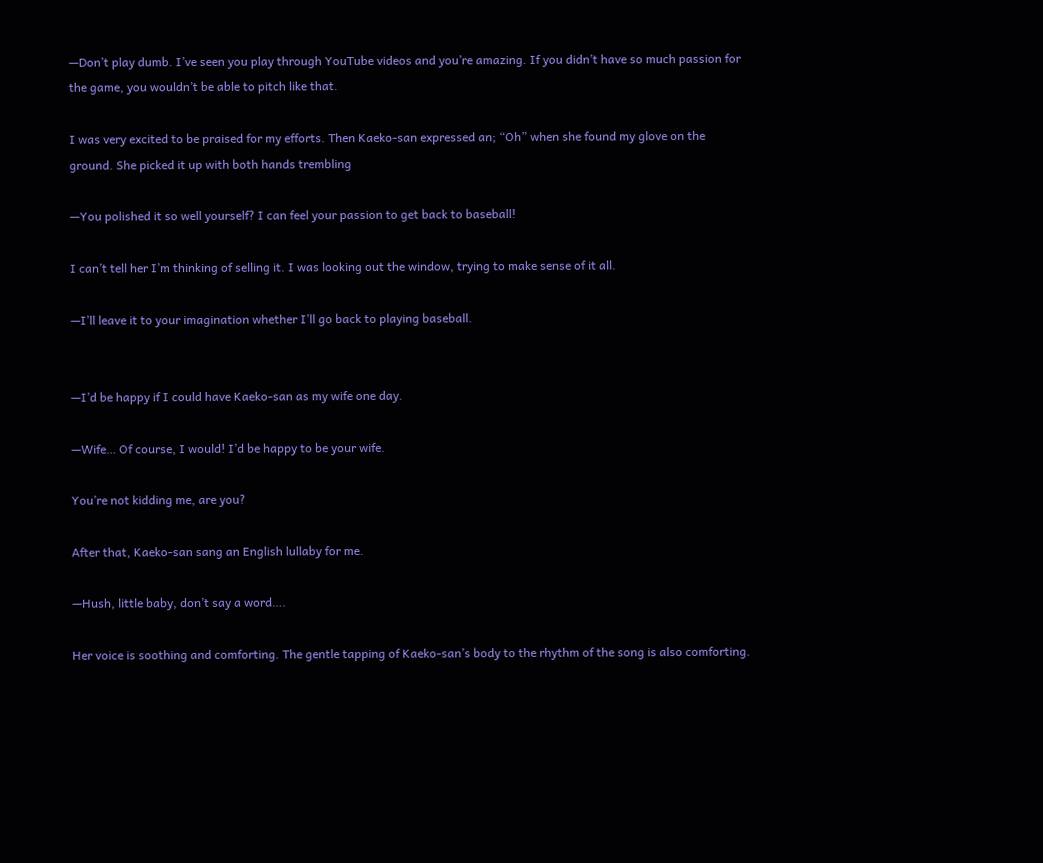—Don’t play dumb. I’ve seen you play through YouTube videos and you’re amazing. If you didn’t have so much passion for the game, you wouldn’t be able to pitch like that.

I was very excited to be praised for my efforts. Then Kaeko-san expressed an; “Oh” when she found my glove on the ground. She picked it up with both hands trembling

—You polished it so well yourself? I can feel your passion to get back to baseball!

I can’t tell her I’m thinking of selling it. I was looking out the window, trying to make sense of it all.

—I’ll leave it to your imagination whether I’ll go back to playing baseball.


—I’d be happy if I could have Kaeko-san as my wife one day.

—Wife… Of course, I would! I’d be happy to be your wife.

You’re not kidding me, are you?

After that, Kaeko-san sang an English lullaby for me.

—Hush, little baby, don’t say a word….

Her voice is soothing and comforting. The gentle tapping of Kaeko-san’s body to the rhythm of the song is also comforting.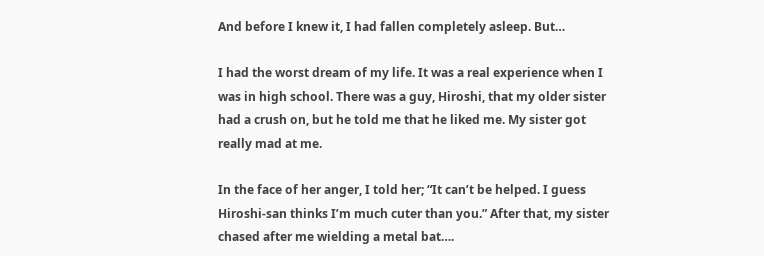And before I knew it, I had fallen completely asleep. But…

I had the worst dream of my life. It was a real experience when I was in high school. There was a guy, Hiroshi, that my older sister had a crush on, but he told me that he liked me. My sister got really mad at me.

In the face of her anger, I told her; “It can’t be helped. I guess Hiroshi-san thinks I’m much cuter than you.” After that, my sister chased after me wielding a metal bat….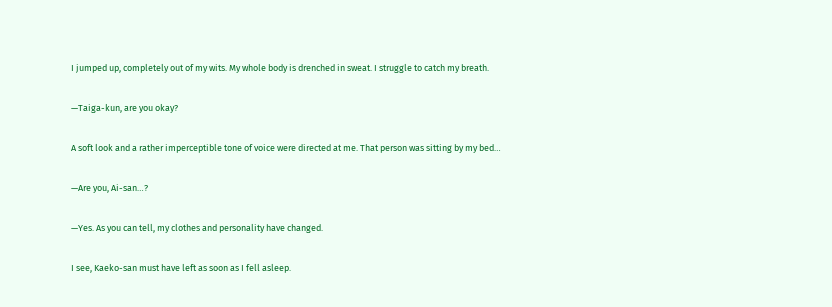I jumped up, completely out of my wits. My whole body is drenched in sweat. I struggle to catch my breath.

—Taiga-kun, are you okay?

A soft look and a rather imperceptible tone of voice were directed at me. That person was sitting by my bed…

—Are you, Ai-san…?

—Yes. As you can tell, my clothes and personality have changed.

I see, Kaeko-san must have left as soon as I fell asleep.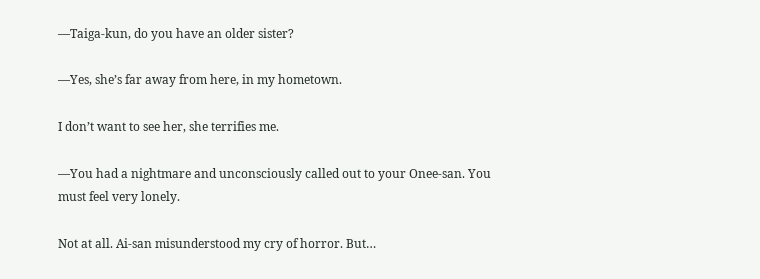—Taiga-kun, do you have an older sister?

—Yes, she’s far away from here, in my hometown.

I don’t want to see her, she terrifies me.

—You had a nightmare and unconsciously called out to your Onee-san. You must feel very lonely.

Not at all. Ai-san misunderstood my cry of horror. But…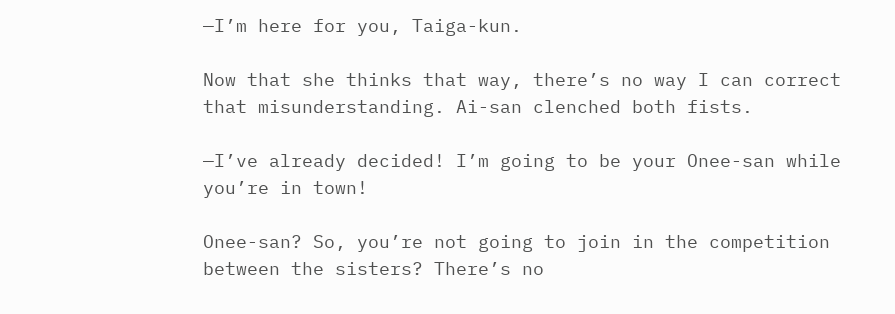—I’m here for you, Taiga-kun.

Now that she thinks that way, there’s no way I can correct that misunderstanding. Ai-san clenched both fists.

—I’ve already decided! I’m going to be your Onee-san while you’re in town!

Onee-san? So, you’re not going to join in the competition between the sisters? There’s no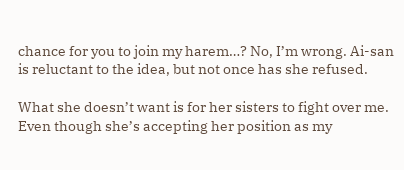chance for you to join my harem…? No, I’m wrong. Ai-san is reluctant to the idea, but not once has she refused.

What she doesn’t want is for her sisters to fight over me. Even though she’s accepting her position as my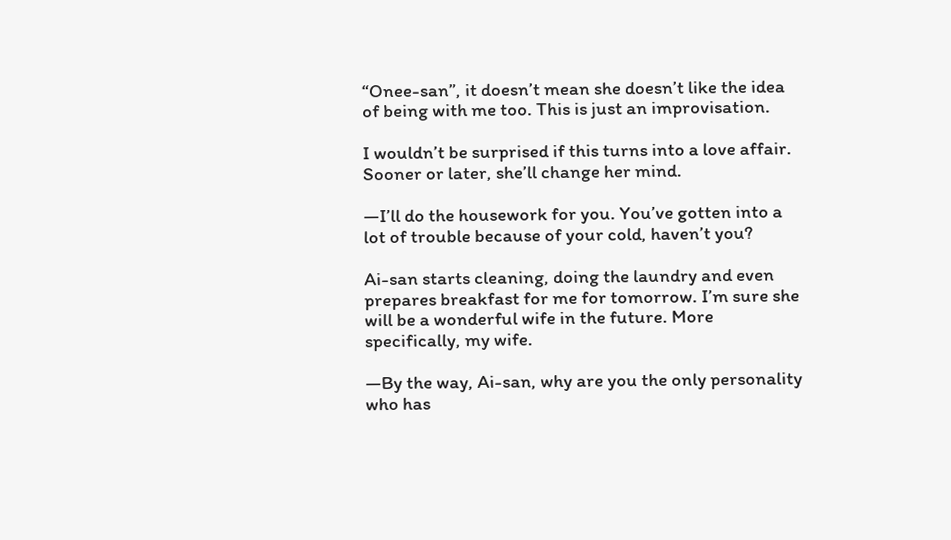“Onee-san”, it doesn’t mean she doesn’t like the idea of being with me too. This is just an improvisation.

I wouldn’t be surprised if this turns into a love affair. Sooner or later, she’ll change her mind.

—I’ll do the housework for you. You’ve gotten into a lot of trouble because of your cold, haven’t you?

Ai-san starts cleaning, doing the laundry and even prepares breakfast for me for tomorrow. I’m sure she will be a wonderful wife in the future. More specifically, my wife.

—By the way, Ai-san, why are you the only personality who has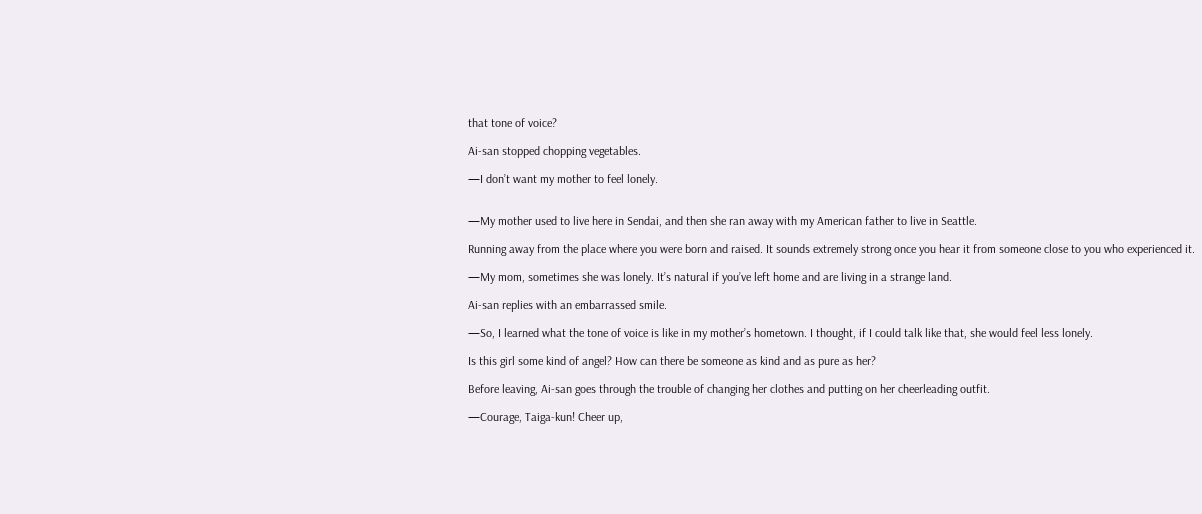that tone of voice?

Ai-san stopped chopping vegetables.

—I don’t want my mother to feel lonely.


—My mother used to live here in Sendai, and then she ran away with my American father to live in Seattle.

Running away from the place where you were born and raised. It sounds extremely strong once you hear it from someone close to you who experienced it.

—My mom, sometimes she was lonely. It’s natural if you’ve left home and are living in a strange land.

Ai-san replies with an embarrassed smile.

—So, I learned what the tone of voice is like in my mother’s hometown. I thought, if I could talk like that, she would feel less lonely.

Is this girl some kind of angel? How can there be someone as kind and as pure as her?

Before leaving, Ai-san goes through the trouble of changing her clothes and putting on her cheerleading outfit.

—Courage, Taiga-kun! Cheer up,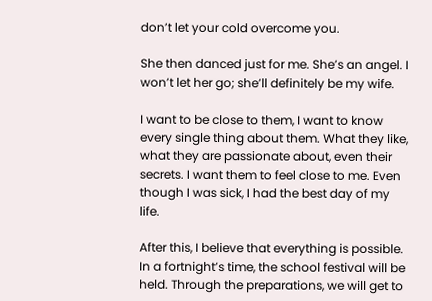don’t let your cold overcome you.

She then danced just for me. She’s an angel. I won’t let her go; she’ll definitely be my wife.

I want to be close to them, I want to know every single thing about them. What they like, what they are passionate about, even their secrets. I want them to feel close to me. Even though I was sick, I had the best day of my life.

After this, I believe that everything is possible. In a fortnight’s time, the school festival will be held. Through the preparations, we will get to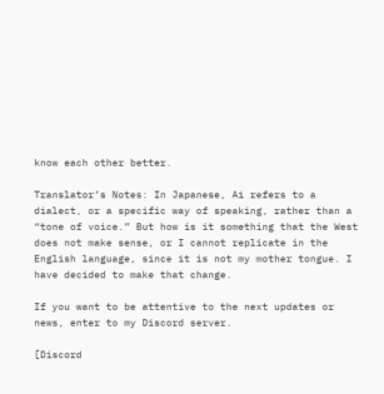know each other better.

Translator’s Notes: In Japanese, Ai refers to a dialect, or a specific way of speaking, rather than a “tone of voice.” But how is it something that the West does not make sense, or I cannot replicate in the English language, since it is not my mother tongue. I have decided to make that change.

If you want to be attentive to the next updates or news, enter to my Discord server.

[Discord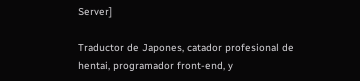Server]

Traductor de Japones, catador profesional de hentai, programador front-end, y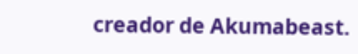creador de Akumabeast.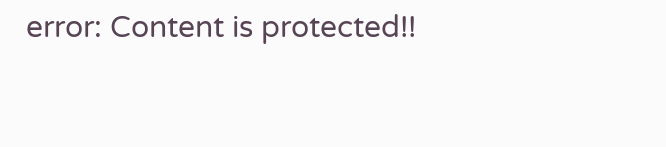error: Content is protected!!